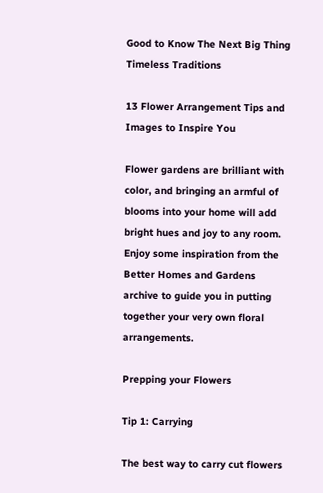Good to Know The Next Big Thing Timeless Traditions

13 Flower Arrangement Tips and Images to Inspire You

Flower gardens are brilliant with color, and bringing an armful of blooms into your home will add bright hues and joy to any room. Enjoy some inspiration from the Better Homes and Gardens archive to guide you in putting together your very own floral arrangements.

Prepping your Flowers

Tip 1: Carrying

The best way to carry cut flowers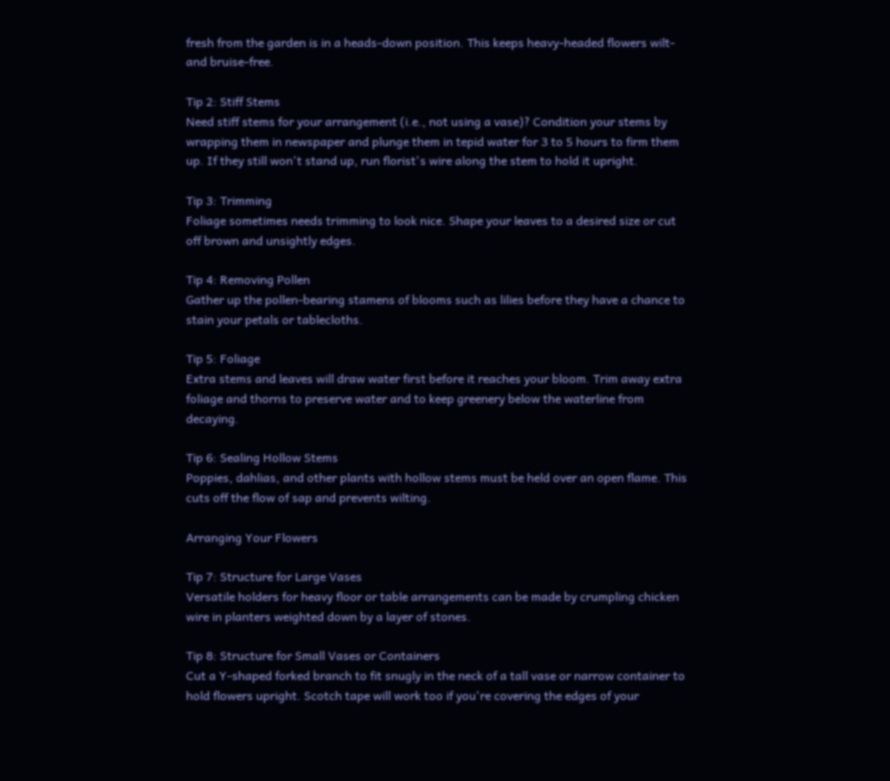fresh from the garden is in a heads-down position. This keeps heavy-headed flowers wilt- and bruise-free.

Tip 2: Stiff Stems
Need stiff stems for your arrangement (i.e., not using a vase)? Condition your stems by wrapping them in newspaper and plunge them in tepid water for 3 to 5 hours to firm them up. If they still won't stand up, run florist's wire along the stem to hold it upright.

Tip 3: Trimming
Foliage sometimes needs trimming to look nice. Shape your leaves to a desired size or cut off brown and unsightly edges.

Tip 4: Removing Pollen
Gather up the pollen-bearing stamens of blooms such as lilies before they have a chance to stain your petals or tablecloths.

Tip 5: Foliage
Extra stems and leaves will draw water first before it reaches your bloom. Trim away extra foliage and thorns to preserve water and to keep greenery below the waterline from decaying.

Tip 6: Sealing Hollow Stems
Poppies, dahlias, and other plants with hollow stems must be held over an open flame. This cuts off the flow of sap and prevents wilting.

Arranging Your Flowers

Tip 7: Structure for Large Vases
Versatile holders for heavy floor or table arrangements can be made by crumpling chicken wire in planters weighted down by a layer of stones.

Tip 8: Structure for Small Vases or Containers
Cut a Y-shaped forked branch to fit snugly in the neck of a tall vase or narrow container to hold flowers upright. Scotch tape will work too if you're covering the edges of your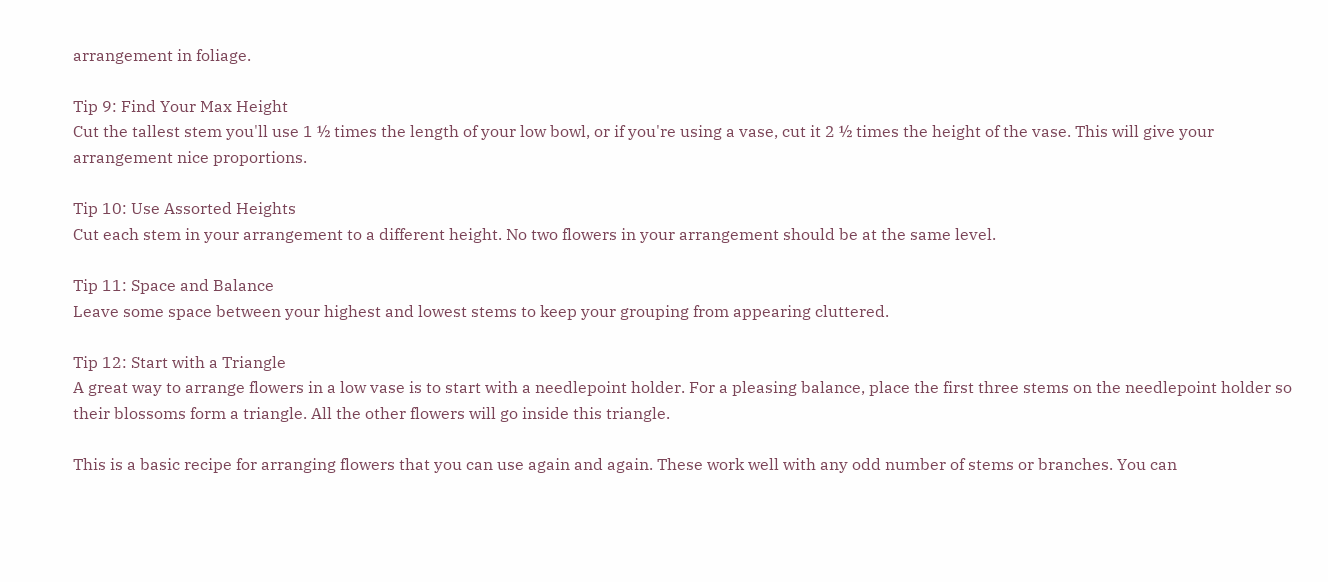arrangement in foliage.

Tip 9: Find Your Max Height
Cut the tallest stem you'll use 1 ½ times the length of your low bowl, or if you're using a vase, cut it 2 ½ times the height of the vase. This will give your arrangement nice proportions.

Tip 10: Use Assorted Heights
Cut each stem in your arrangement to a different height. No two flowers in your arrangement should be at the same level.

Tip 11: Space and Balance
Leave some space between your highest and lowest stems to keep your grouping from appearing cluttered.

Tip 12: Start with a Triangle
A great way to arrange flowers in a low vase is to start with a needlepoint holder. For a pleasing balance, place the first three stems on the needlepoint holder so their blossoms form a triangle. All the other flowers will go inside this triangle.

This is a basic recipe for arranging flowers that you can use again and again. These work well with any odd number of stems or branches. You can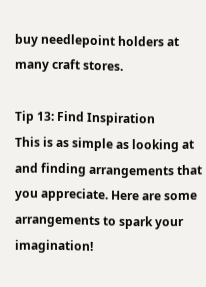buy needlepoint holders at many craft stores.

Tip 13: Find Inspiration
This is as simple as looking at and finding arrangements that you appreciate. Here are some arrangements to spark your imagination!